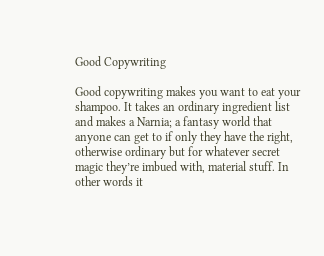Good Copywriting

Good copywriting makes you want to eat your shampoo. It takes an ordinary ingredient list and makes a Narnia; a fantasy world that anyone can get to if only they have the right, otherwise ordinary but for whatever secret magic they’re imbued with, material stuff. In other words it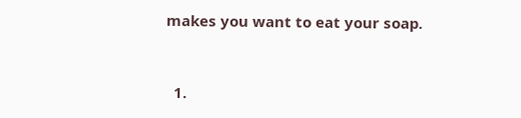makes you want to eat your soap.


  1.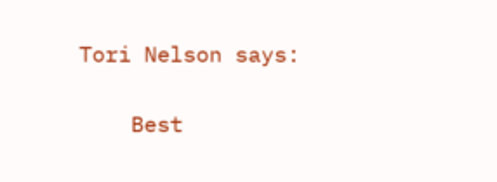Tori Nelson says:

    Best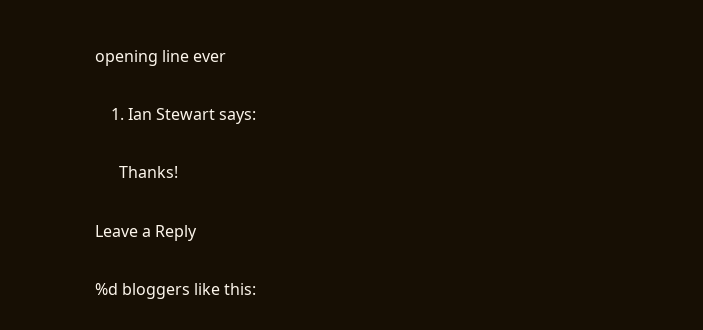opening line ever

    1. Ian Stewart says:

      Thanks!

Leave a Reply

%d bloggers like this: